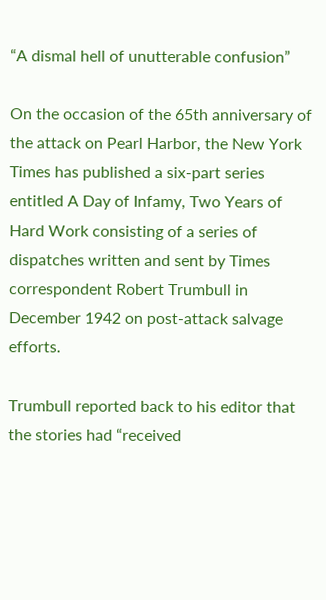“A dismal hell of unutterable confusion”

On the occasion of the 65th anniversary of the attack on Pearl Harbor, the New York Times has published a six-part series entitled A Day of Infamy, Two Years of Hard Work consisting of a series of dispatches written and sent by Times correspondent Robert Trumbull in December 1942 on post-attack salvage efforts.

Trumbull reported back to his editor that the stories had “received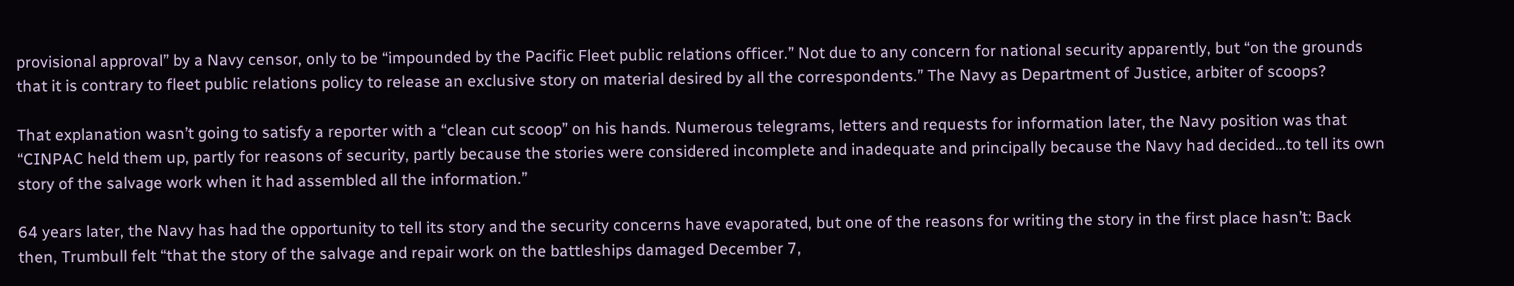provisional approval” by a Navy censor, only to be “impounded by the Pacific Fleet public relations officer.” Not due to any concern for national security apparently, but “on the grounds that it is contrary to fleet public relations policy to release an exclusive story on material desired by all the correspondents.” The Navy as Department of Justice, arbiter of scoops?

That explanation wasn’t going to satisfy a reporter with a “clean cut scoop” on his hands. Numerous telegrams, letters and requests for information later, the Navy position was that “CINPAC held them up, partly for reasons of security, partly because the stories were considered incomplete and inadequate and principally because the Navy had decided…to tell its own story of the salvage work when it had assembled all the information.”

64 years later, the Navy has had the opportunity to tell its story and the security concerns have evaporated, but one of the reasons for writing the story in the first place hasn’t: Back then, Trumbull felt “that the story of the salvage and repair work on the battleships damaged December 7,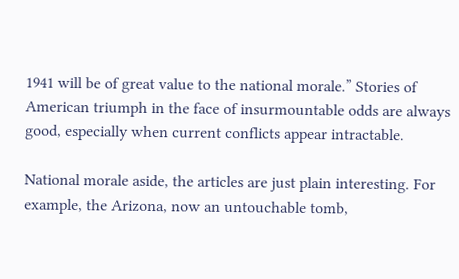1941 will be of great value to the national morale.” Stories of American triumph in the face of insurmountable odds are always good, especially when current conflicts appear intractable.

National morale aside, the articles are just plain interesting. For example, the Arizona, now an untouchable tomb,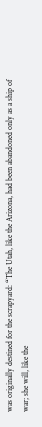was originally destined for the scrapyard: “The Utah, like the Arizona, had been abandoned only as a ship of war; she will, like the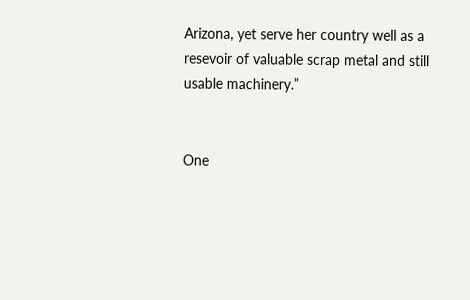Arizona, yet serve her country well as a resevoir of valuable scrap metal and still usable machinery.”


One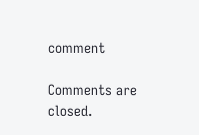comment

Comments are closed.